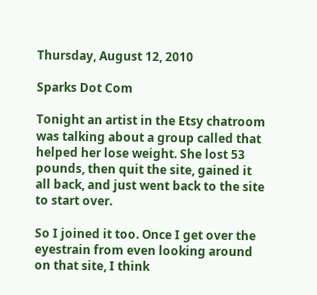Thursday, August 12, 2010

Sparks Dot Com

Tonight an artist in the Etsy chatroom was talking about a group called that helped her lose weight. She lost 53 pounds, then quit the site, gained it all back, and just went back to the site to start over.

So I joined it too. Once I get over the eyestrain from even looking around on that site, I think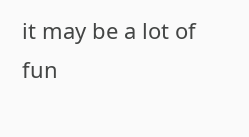it may be a lot of fun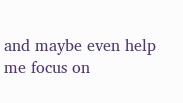and maybe even help me focus on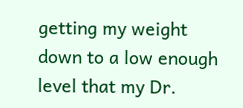getting my weight down to a low enough level that my Dr.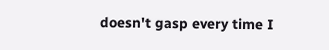doesn't gasp every time I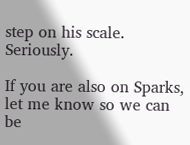step on his scale. Seriously.

If you are also on Sparks, let me know so we can be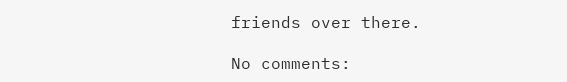friends over there.

No comments: